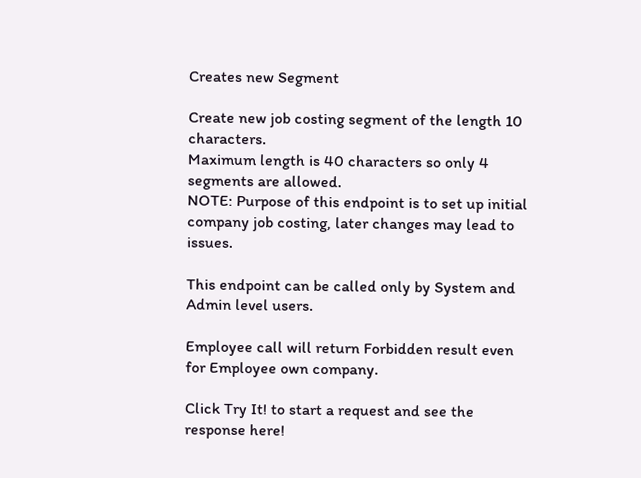Creates new Segment

Create new job costing segment of the length 10 characters.
Maximum length is 40 characters so only 4 segments are allowed.
NOTE: Purpose of this endpoint is to set up initial company job costing, later changes may lead to issues.

This endpoint can be called only by System and Admin level users.

Employee call will return Forbidden result even for Employee own company.

Click Try It! to start a request and see the response here!